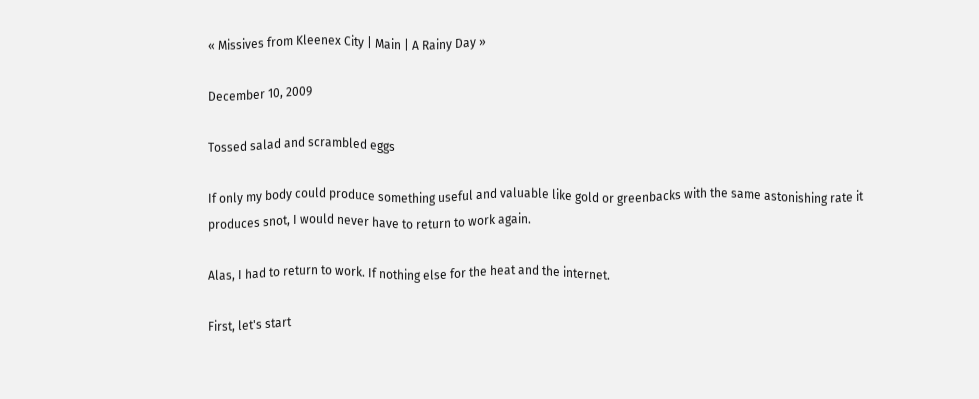« Missives from Kleenex City | Main | A Rainy Day »

December 10, 2009

Tossed salad and scrambled eggs

If only my body could produce something useful and valuable like gold or greenbacks with the same astonishing rate it produces snot, I would never have to return to work again.

Alas, I had to return to work. If nothing else for the heat and the internet.

First, let's start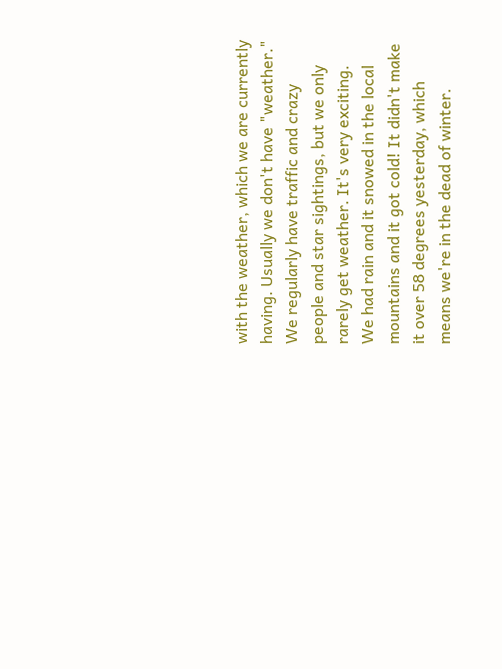with the weather, which we are currently having. Usually we don't have "weather." We regularly have traffic and crazy people and star sightings, but we only rarely get weather. It's very exciting. We had rain and it snowed in the local mountains and it got cold! It didn't make it over 58 degrees yesterday, which means we're in the dead of winter.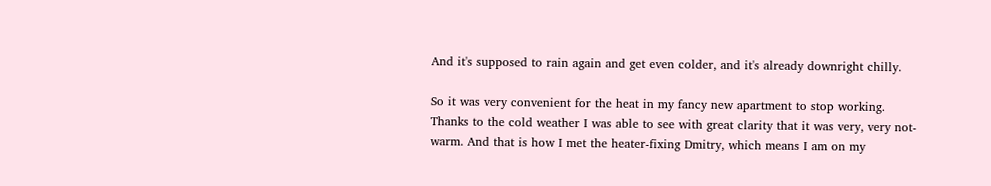And it's supposed to rain again and get even colder, and it's already downright chilly.

So it was very convenient for the heat in my fancy new apartment to stop working. Thanks to the cold weather I was able to see with great clarity that it was very, very not-warm. And that is how I met the heater-fixing Dmitry, which means I am on my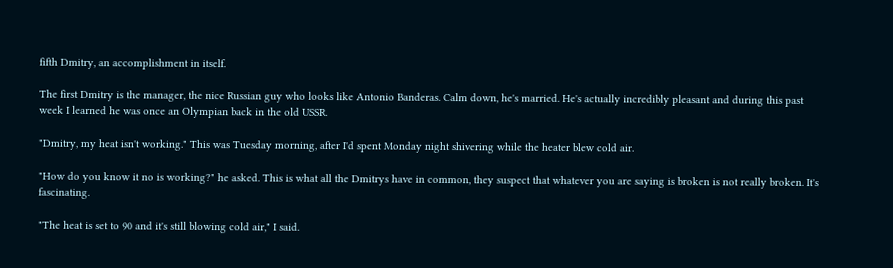fifth Dmitry, an accomplishment in itself.

The first Dmitry is the manager, the nice Russian guy who looks like Antonio Banderas. Calm down, he's married. He's actually incredibly pleasant and during this past week I learned he was once an Olympian back in the old USSR.

"Dmitry, my heat isn't working." This was Tuesday morning, after I'd spent Monday night shivering while the heater blew cold air.

"How do you know it no is working?" he asked. This is what all the Dmitrys have in common, they suspect that whatever you are saying is broken is not really broken. It's fascinating.

"The heat is set to 90 and it's still blowing cold air," I said.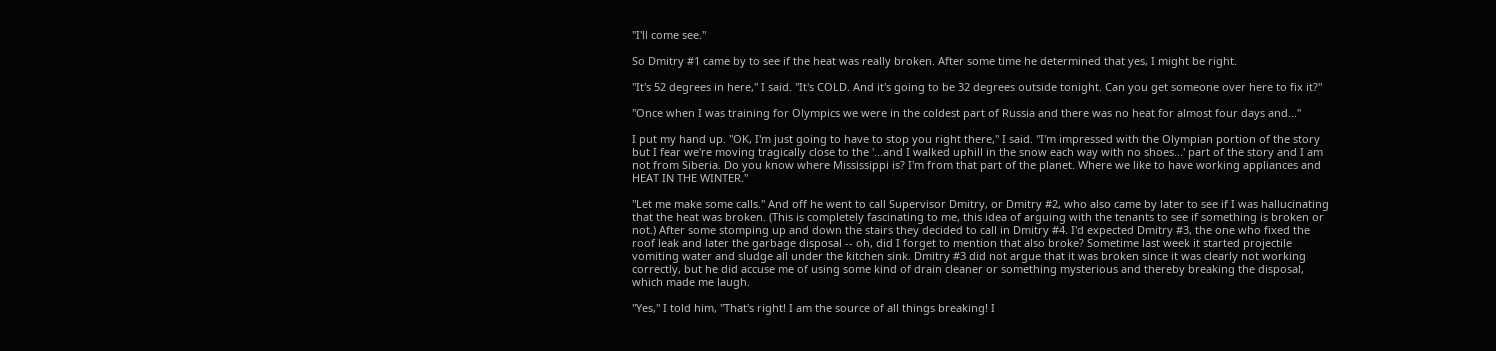"I'll come see."

So Dmitry #1 came by to see if the heat was really broken. After some time he determined that yes, I might be right.

"It's 52 degrees in here," I said. "It's COLD. And it's going to be 32 degrees outside tonight. Can you get someone over here to fix it?"

"Once when I was training for Olympics we were in the coldest part of Russia and there was no heat for almost four days and..."

I put my hand up. "OK, I'm just going to have to stop you right there," I said. "I'm impressed with the Olympian portion of the story but I fear we're moving tragically close to the '...and I walked uphill in the snow each way with no shoes...' part of the story and I am not from Siberia. Do you know where Mississippi is? I'm from that part of the planet. Where we like to have working appliances and HEAT IN THE WINTER."

"Let me make some calls." And off he went to call Supervisor Dmitry, or Dmitry #2, who also came by later to see if I was hallucinating that the heat was broken. (This is completely fascinating to me, this idea of arguing with the tenants to see if something is broken or not.) After some stomping up and down the stairs they decided to call in Dmitry #4. I'd expected Dmitry #3, the one who fixed the roof leak and later the garbage disposal -- oh, did I forget to mention that also broke? Sometime last week it started projectile vomiting water and sludge all under the kitchen sink. Dmitry #3 did not argue that it was broken since it was clearly not working correctly, but he did accuse me of using some kind of drain cleaner or something mysterious and thereby breaking the disposal, which made me laugh.

"Yes," I told him, "That's right! I am the source of all things breaking! I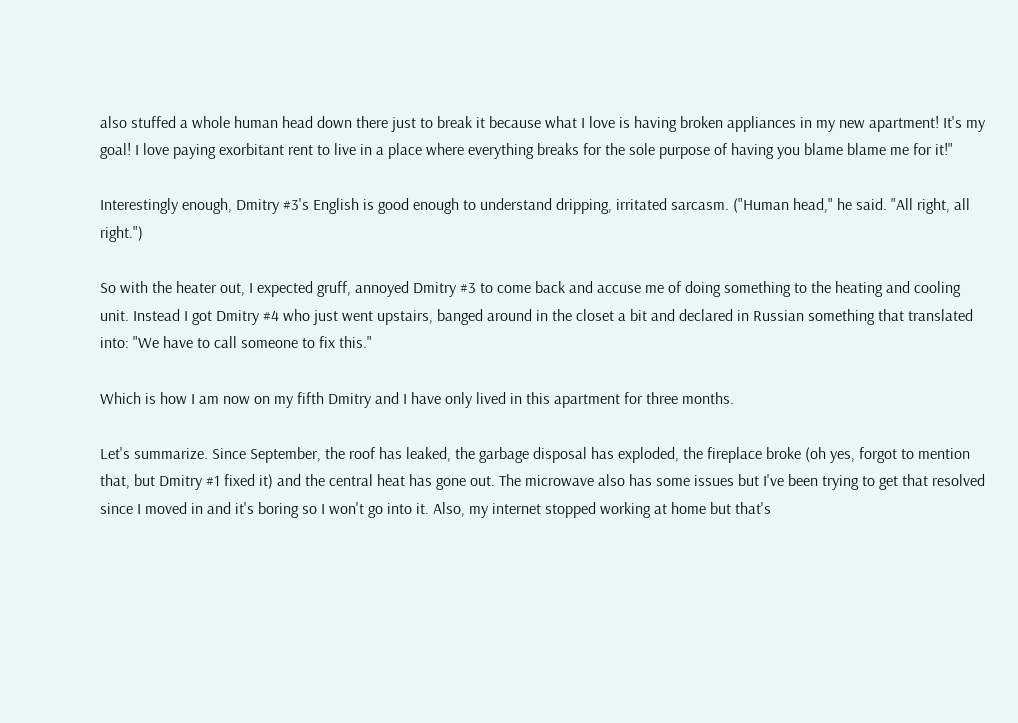also stuffed a whole human head down there just to break it because what I love is having broken appliances in my new apartment! It's my goal! I love paying exorbitant rent to live in a place where everything breaks for the sole purpose of having you blame blame me for it!"

Interestingly enough, Dmitry #3's English is good enough to understand dripping, irritated sarcasm. ("Human head," he said. "All right, all right.")

So with the heater out, I expected gruff, annoyed Dmitry #3 to come back and accuse me of doing something to the heating and cooling unit. Instead I got Dmitry #4 who just went upstairs, banged around in the closet a bit and declared in Russian something that translated into: "We have to call someone to fix this."

Which is how I am now on my fifth Dmitry and I have only lived in this apartment for three months.

Let's summarize. Since September, the roof has leaked, the garbage disposal has exploded, the fireplace broke (oh yes, forgot to mention that, but Dmitry #1 fixed it) and the central heat has gone out. The microwave also has some issues but I've been trying to get that resolved since I moved in and it's boring so I won't go into it. Also, my internet stopped working at home but that's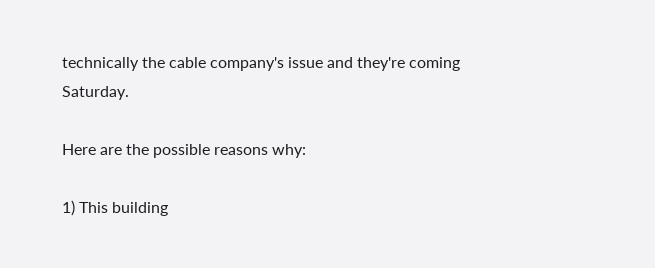technically the cable company's issue and they're coming Saturday.

Here are the possible reasons why:

1) This building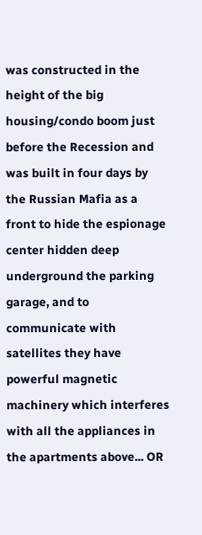was constructed in the height of the big housing/condo boom just before the Recession and was built in four days by the Russian Mafia as a front to hide the espionage center hidden deep underground the parking garage, and to communicate with satellites they have powerful magnetic machinery which interferes with all the appliances in the apartments above... OR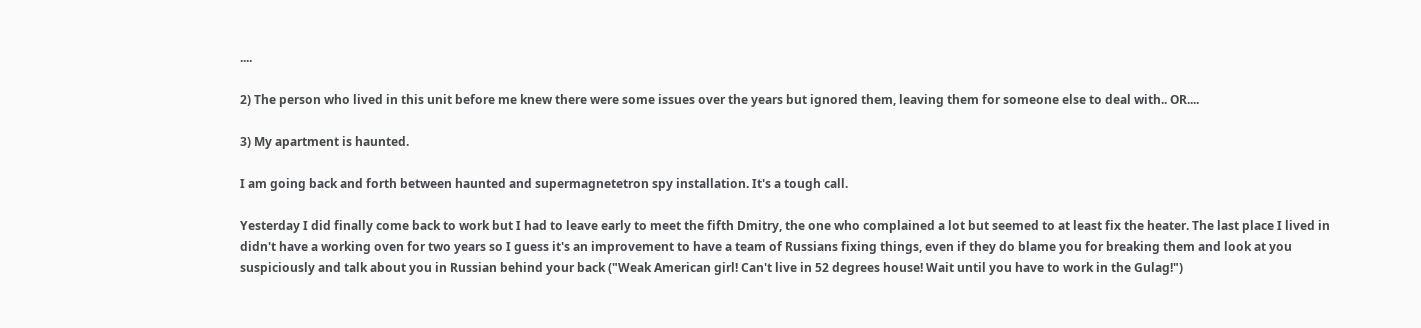....

2) The person who lived in this unit before me knew there were some issues over the years but ignored them, leaving them for someone else to deal with.. OR....

3) My apartment is haunted.

I am going back and forth between haunted and supermagnetetron spy installation. It's a tough call.

Yesterday I did finally come back to work but I had to leave early to meet the fifth Dmitry, the one who complained a lot but seemed to at least fix the heater. The last place I lived in didn't have a working oven for two years so I guess it's an improvement to have a team of Russians fixing things, even if they do blame you for breaking them and look at you suspiciously and talk about you in Russian behind your back ("Weak American girl! Can't live in 52 degrees house! Wait until you have to work in the Gulag!")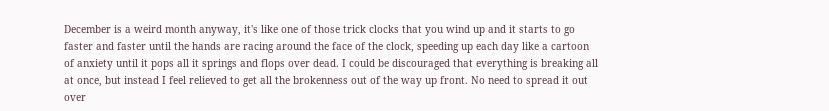December is a weird month anyway, it's like one of those trick clocks that you wind up and it starts to go faster and faster until the hands are racing around the face of the clock, speeding up each day like a cartoon of anxiety until it pops all it springs and flops over dead. I could be discouraged that everything is breaking all at once, but instead I feel relieved to get all the brokenness out of the way up front. No need to spread it out over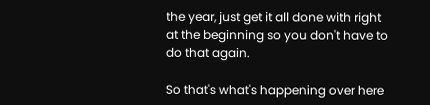the year, just get it all done with right at the beginning so you don't have to do that again.

So that's what's happening over here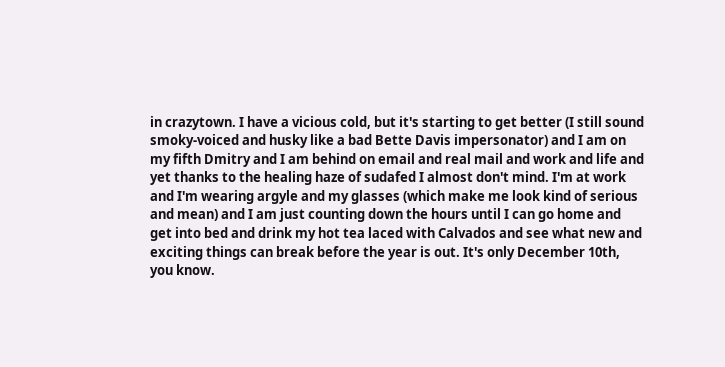in crazytown. I have a vicious cold, but it's starting to get better (I still sound smoky-voiced and husky like a bad Bette Davis impersonator) and I am on my fifth Dmitry and I am behind on email and real mail and work and life and yet thanks to the healing haze of sudafed I almost don't mind. I'm at work and I'm wearing argyle and my glasses (which make me look kind of serious and mean) and I am just counting down the hours until I can go home and get into bed and drink my hot tea laced with Calvados and see what new and exciting things can break before the year is out. It's only December 10th, you know.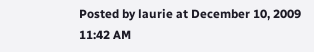Posted by laurie at December 10, 2009 11:42 AM